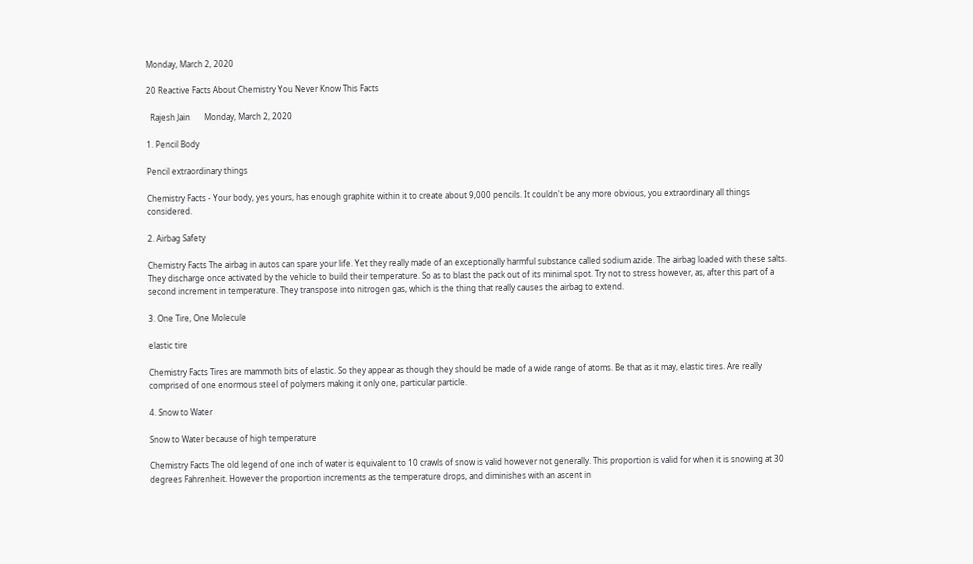Monday, March 2, 2020

20 Reactive Facts About Chemistry You Never Know This Facts

  Rajesh Jain       Monday, March 2, 2020

1. Pencil Body

Pencil extraordinary things

Chemistry Facts - Your body, yes yours, has enough graphite within it to create about 9,000 pencils. It couldn't be any more obvious, you extraordinary all things considered.

2. Airbag Safety

Chemistry Facts The airbag in autos can spare your life. Yet they really made of an exceptionally harmful substance called sodium azide. The airbag loaded with these salts. They discharge once activated by the vehicle to build their temperature. So as to blast the pack out of its minimal spot. Try not to stress however, as, after this part of a second increment in temperature. They transpose into nitrogen gas, which is the thing that really causes the airbag to extend.

3. One Tire, One Molecule

elastic tire

Chemistry Facts Tires are mammoth bits of elastic. So they appear as though they should be made of a wide range of atoms. Be that as it may, elastic tires. Are really comprised of one enormous steel of polymers making it only one, particular particle.

4. Snow to Water

Snow to Water because of high temperature

Chemistry Facts The old legend of one inch of water is equivalent to 10 crawls of snow is valid however not generally. This proportion is valid for when it is snowing at 30 degrees Fahrenheit. However the proportion increments as the temperature drops, and diminishes with an ascent in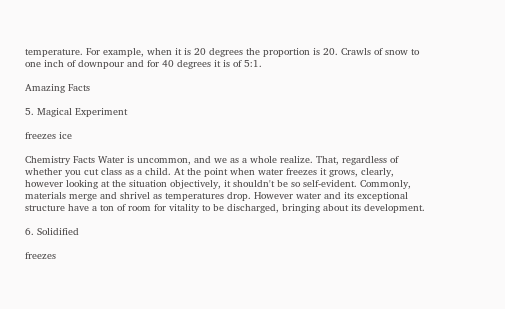temperature. For example, when it is 20 degrees the proportion is 20. Crawls of snow to one inch of downpour and for 40 degrees it is of 5:1.

Amazing Facts

5. Magical Experiment

freezes ice

Chemistry Facts Water is uncommon, and we as a whole realize. That, regardless of whether you cut class as a child. At the point when water freezes it grows, clearly, however looking at the situation objectively, it shouldn't be so self-evident. Commonly, materials merge and shrivel as temperatures drop. However water and its exceptional structure have a ton of room for vitality to be discharged, bringing about its development.

6. Solidified

freezes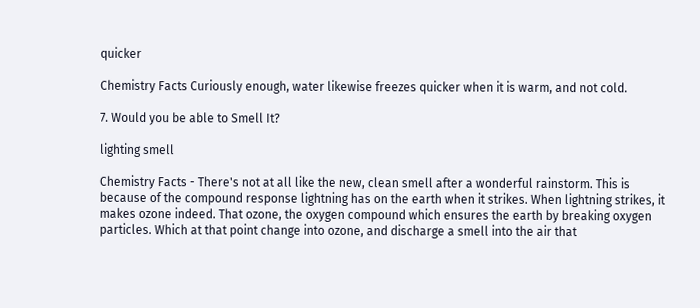quicker

Chemistry Facts Curiously enough, water likewise freezes quicker when it is warm, and not cold.

7. Would you be able to Smell It?

lighting smell

Chemistry Facts - There's not at all like the new, clean smell after a wonderful rainstorm. This is because of the compound response lightning has on the earth when it strikes. When lightning strikes, it makes ozone indeed. That ozone, the oxygen compound which ensures the earth by breaking oxygen particles. Which at that point change into ozone, and discharge a smell into the air that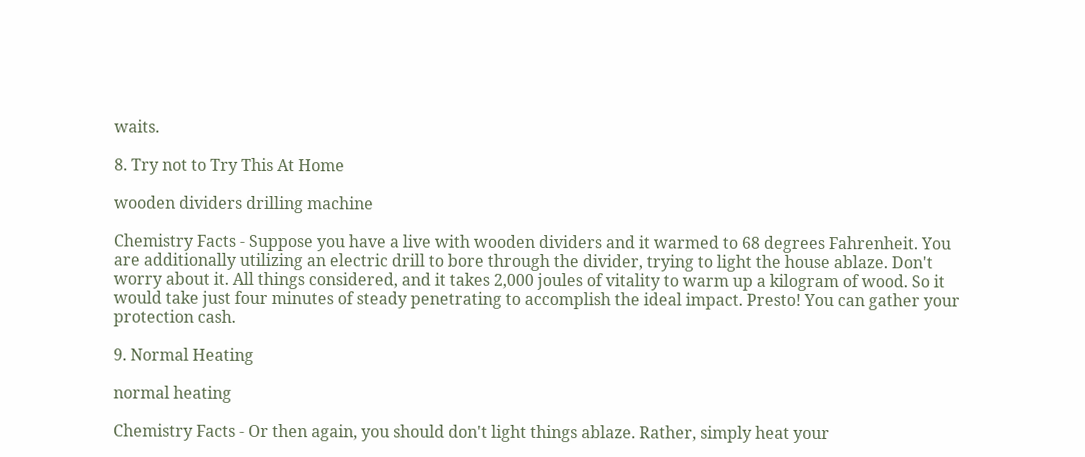waits.

8. Try not to Try This At Home

wooden dividers drilling machine

Chemistry Facts - Suppose you have a live with wooden dividers and it warmed to 68 degrees Fahrenheit. You are additionally utilizing an electric drill to bore through the divider, trying to light the house ablaze. Don't worry about it. All things considered, and it takes 2,000 joules of vitality to warm up a kilogram of wood. So it would take just four minutes of steady penetrating to accomplish the ideal impact. Presto! You can gather your protection cash.

9. Normal Heating

normal heating

Chemistry Facts - Or then again, you should don't light things ablaze. Rather, simply heat your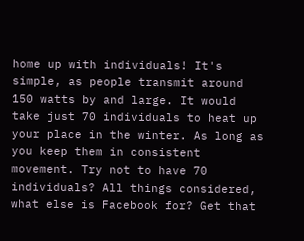home up with individuals! It's simple, as people transmit around 150 watts by and large. It would take just 70 individuals to heat up your place in the winter. As long as you keep them in consistent movement. Try not to have 70 individuals? All things considered, what else is Facebook for? Get that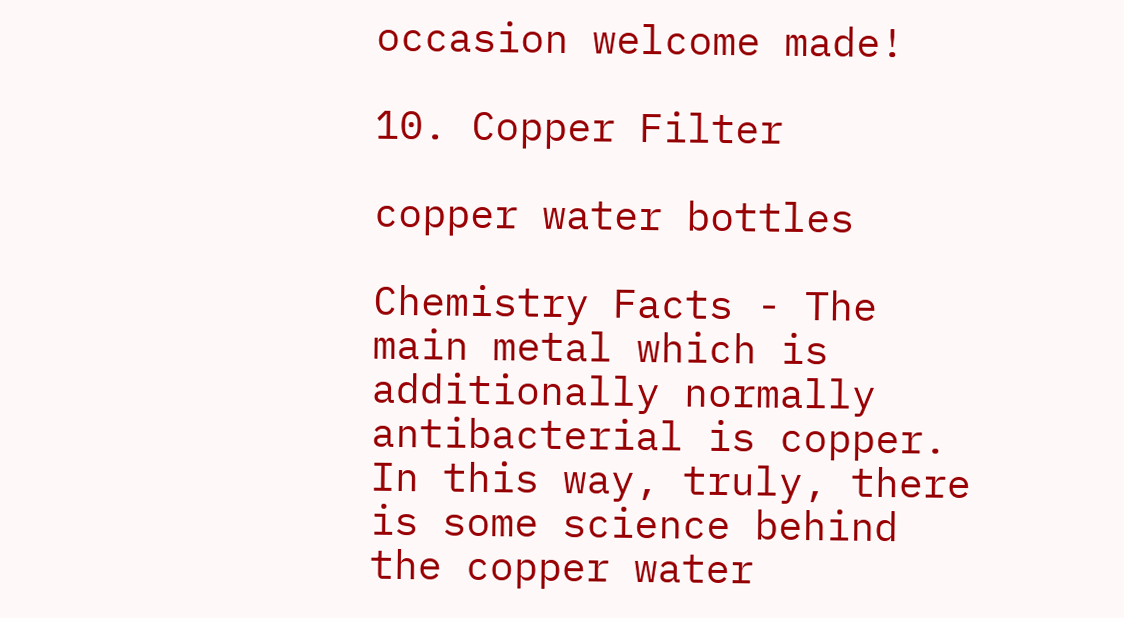occasion welcome made!

10. Copper Filter

copper water bottles

Chemistry Facts - The main metal which is additionally normally antibacterial is copper. In this way, truly, there is some science behind the copper water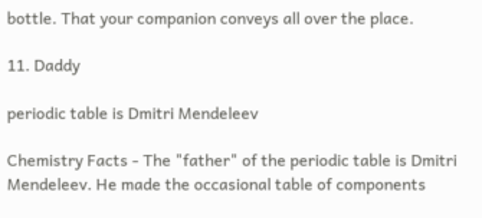bottle. That your companion conveys all over the place.

11. Daddy

periodic table is Dmitri Mendeleev

Chemistry Facts - The "father" of the periodic table is Dmitri Mendeleev. He made the occasional table of components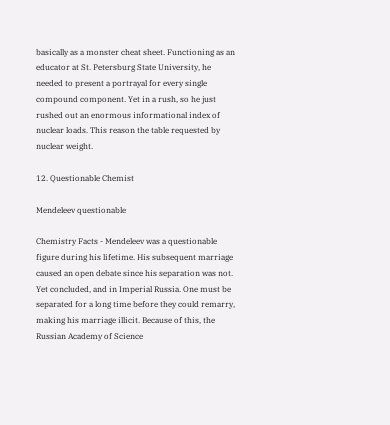basically as a monster cheat sheet. Functioning as an educator at St. Petersburg State University, he needed to present a portrayal for every single compound component. Yet in a rush, so he just rushed out an enormous informational index of nuclear loads. This reason the table requested by nuclear weight.

12. Questionable Chemist

Mendeleev questionable

Chemistry Facts - Mendeleev was a questionable figure during his lifetime. His subsequent marriage caused an open debate since his separation was not. Yet concluded, and in Imperial Russia. One must be separated for a long time before they could remarry, making his marriage illicit. Because of this, the Russian Academy of Science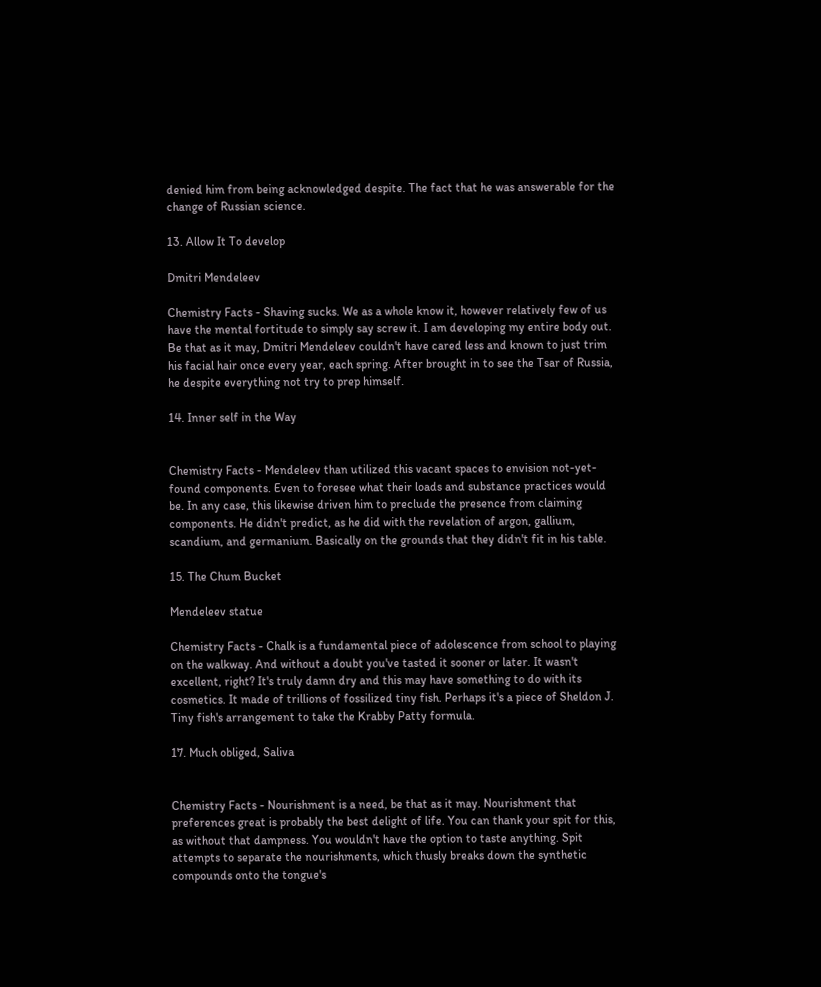denied him from being acknowledged despite. The fact that he was answerable for the change of Russian science.

13. Allow It To develop

Dmitri Mendeleev

Chemistry Facts - Shaving sucks. We as a whole know it, however relatively few of us have the mental fortitude to simply say screw it. I am developing my entire body out. Be that as it may, Dmitri Mendeleev couldn't have cared less and known to just trim his facial hair once every year, each spring. After brought in to see the Tsar of Russia, he despite everything not try to prep himself.

14. Inner self in the Way


Chemistry Facts - Mendeleev than utilized this vacant spaces to envision not-yet-found components. Even to foresee what their loads and substance practices would be. In any case, this likewise driven him to preclude the presence from claiming components. He didn't predict, as he did with the revelation of argon, gallium, scandium, and germanium. Basically on the grounds that they didn't fit in his table.

15. The Chum Bucket

Mendeleev statue

Chemistry Facts - Chalk is a fundamental piece of adolescence from school to playing on the walkway. And without a doubt you've tasted it sooner or later. It wasn't excellent, right? It's truly damn dry and this may have something to do with its cosmetics. It made of trillions of fossilized tiny fish. Perhaps it's a piece of Sheldon J. Tiny fish's arrangement to take the Krabby Patty formula.

17. Much obliged, Saliva


Chemistry Facts - Nourishment is a need, be that as it may. Nourishment that preferences great is probably the best delight of life. You can thank your spit for this, as without that dampness. You wouldn't have the option to taste anything. Spit attempts to separate the nourishments, which thusly breaks down the synthetic compounds onto the tongue's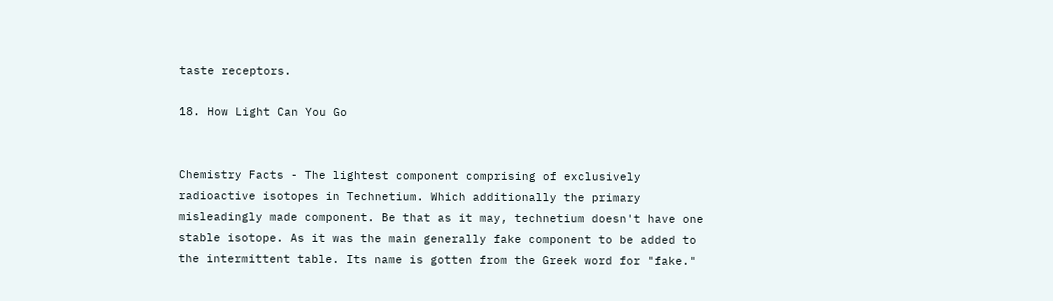taste receptors.

18. How Light Can You Go


Chemistry Facts - The lightest component comprising of exclusively radioactive isotopes in Technetium. Which additionally the primary misleadingly made component. Be that as it may, technetium doesn't have one stable isotope. As it was the main generally fake component to be added to the intermittent table. Its name is gotten from the Greek word for "fake."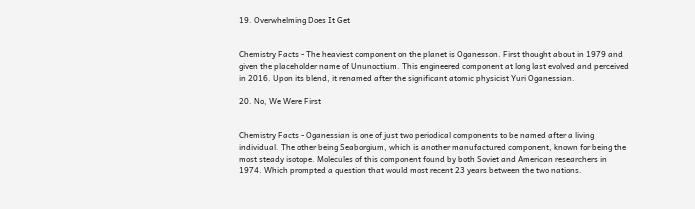19. Overwhelming Does It Get


Chemistry Facts - The heaviest component on the planet is Oganesson. First thought about in 1979 and given the placeholder name of Ununoctium. This engineered component at long last evolved and perceived in 2016. Upon its blend, it renamed after the significant atomic physicist Yuri Oganessian.

20. No, We Were First


Chemistry Facts - Oganessian is one of just two periodical components to be named after a living individual. The other being Seaborgium, which is another manufactured component, known for being the most steady isotope. Molecules of this component found by both Soviet and American researchers in 1974. Which prompted a question that would most recent 23 years between the two nations.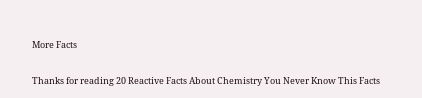More Facts

Thanks for reading 20 Reactive Facts About Chemistry You Never Know This Facts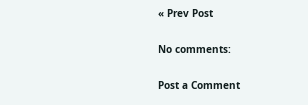« Prev Post

No comments:

Post a Comment